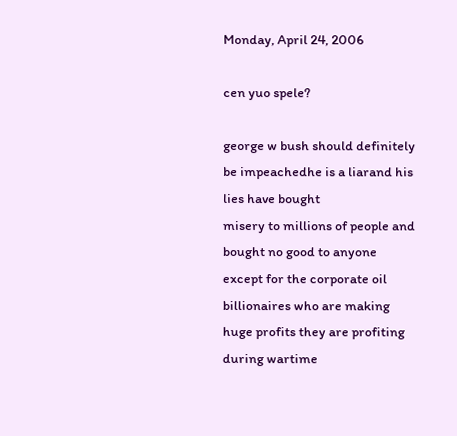Monday, April 24, 2006

cen yuo spele?

george w bush should definitely be impeachedhe is a liarand his lies have bought
misery to millions of people and bought no good to anyone except for the corporate oil billionaires who are making huge profits they are profiting during wartime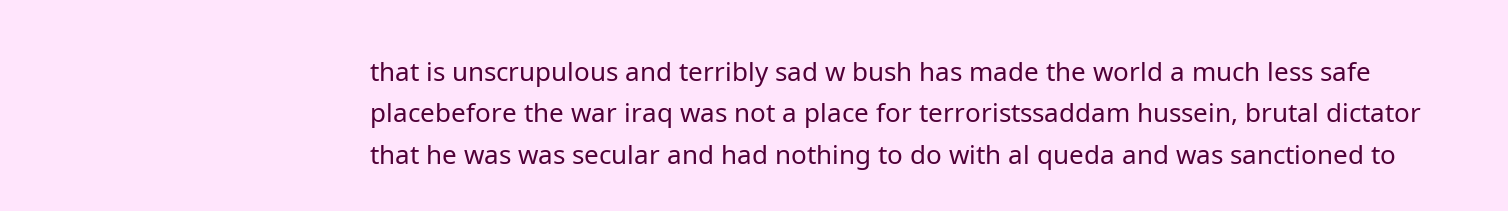that is unscrupulous and terribly sad w bush has made the world a much less safe placebefore the war iraq was not a place for terroristssaddam hussein, brutal dictator that he was was secular and had nothing to do with al queda and was sanctioned to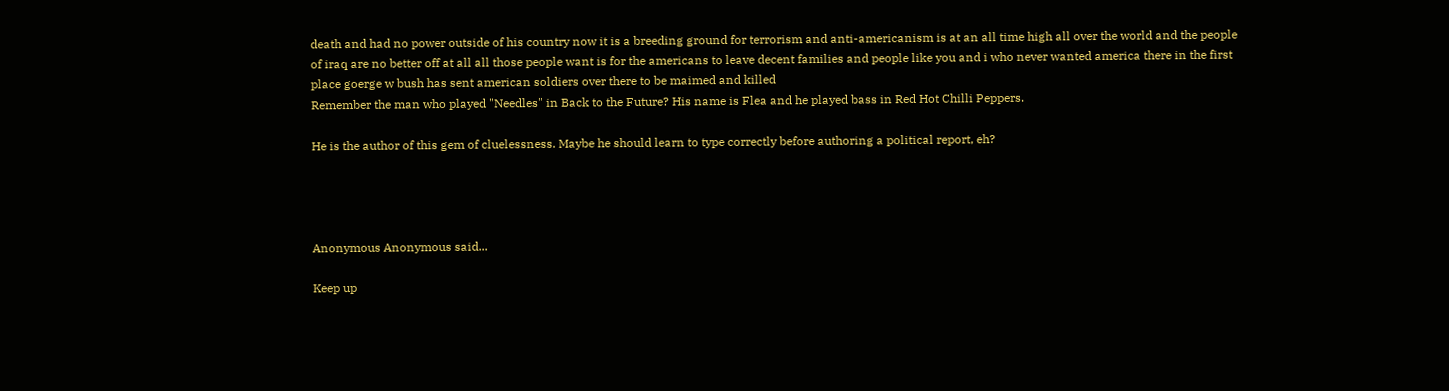death and had no power outside of his country now it is a breeding ground for terrorism and anti-americanism is at an all time high all over the world and the people of iraq are no better off at all all those people want is for the americans to leave decent families and people like you and i who never wanted america there in the first place goerge w bush has sent american soldiers over there to be maimed and killed
Remember the man who played "Needles" in Back to the Future? His name is Flea and he played bass in Red Hot Chilli Peppers.

He is the author of this gem of cluelessness. Maybe he should learn to type correctly before authoring a political report, eh?




Anonymous Anonymous said...

Keep up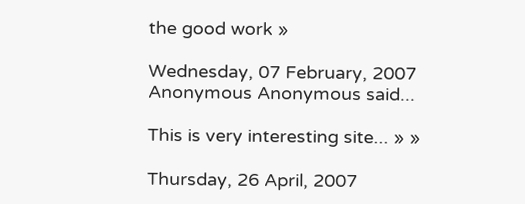the good work »

Wednesday, 07 February, 2007
Anonymous Anonymous said...

This is very interesting site... » »

Thursday, 26 April, 2007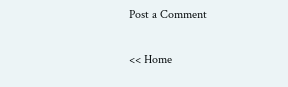Post a Comment

<< Home